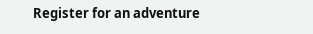Register for an adventure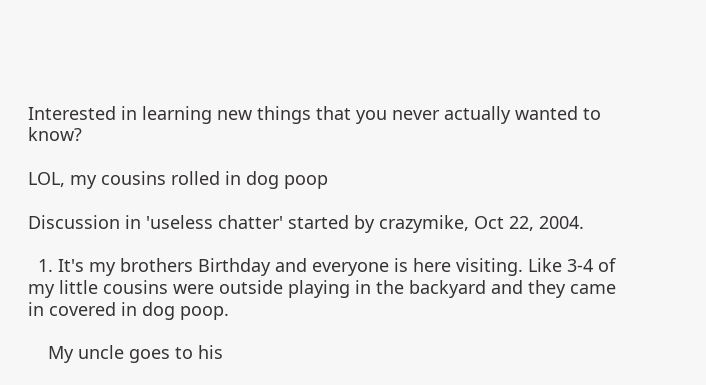Interested in learning new things that you never actually wanted to know?

LOL, my cousins rolled in dog poop

Discussion in 'useless chatter' started by crazymike, Oct 22, 2004.

  1. It's my brothers Birthday and everyone is here visiting. Like 3-4 of my little cousins were outside playing in the backyard and they came in covered in dog poop.

    My uncle goes to his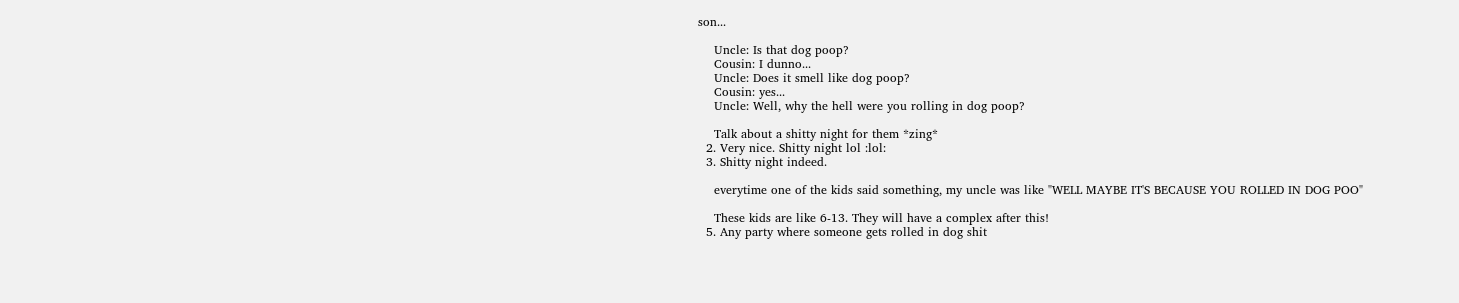son...

    Uncle: Is that dog poop?
    Cousin: I dunno...
    Uncle: Does it smell like dog poop?
    Cousin: yes...
    Uncle: Well, why the hell were you rolling in dog poop?

    Talk about a shitty night for them *zing*
  2. Very nice. Shitty night lol :lol:
  3. Shitty night indeed.

    everytime one of the kids said something, my uncle was like "WELL MAYBE IT'S BECAUSE YOU ROLLED IN DOG POO"

    These kids are like 6-13. They will have a complex after this!
  5. Any party where someone gets rolled in dog shit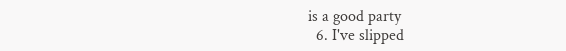is a good party
  6. I've slipped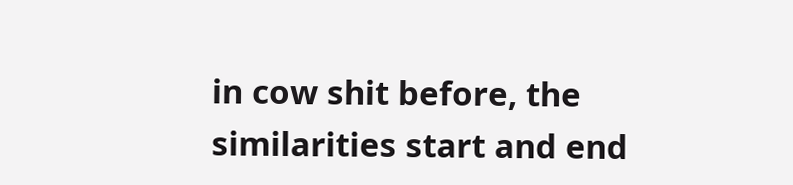in cow shit before, the similarities start and end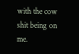with the cow shit being on me.